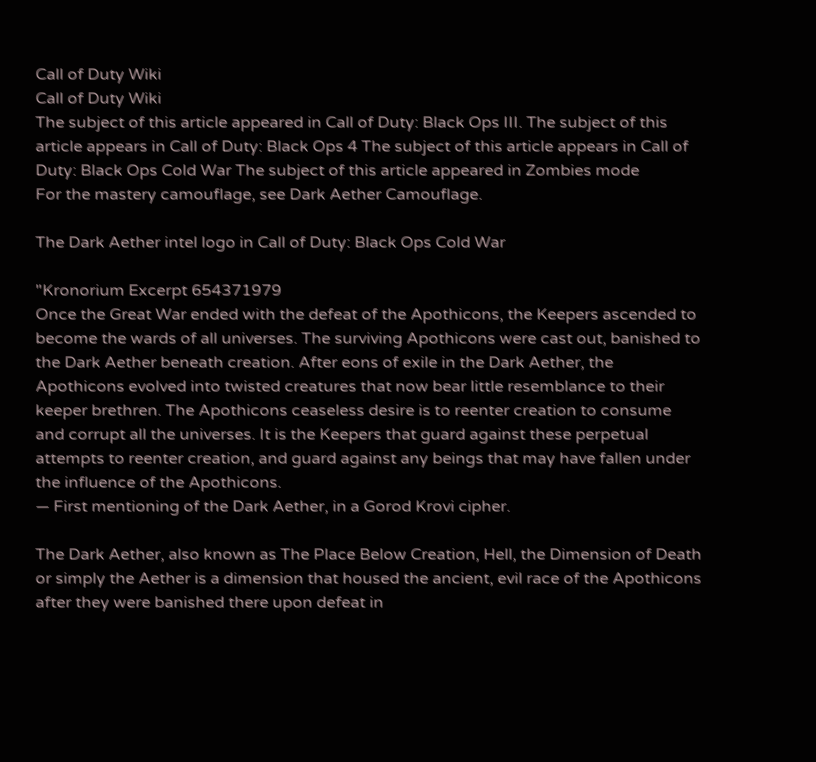Call of Duty Wiki
Call of Duty Wiki
The subject of this article appeared in Call of Duty: Black Ops III. The subject of this article appears in Call of Duty: Black Ops 4 The subject of this article appears in Call of Duty: Black Ops Cold War The subject of this article appeared in Zombies mode
For the mastery camouflage, see Dark Aether Camouflage.

The Dark Aether intel logo in Call of Duty: Black Ops Cold War

"Kronorium Excerpt 654371979
Once the Great War ended with the defeat of the Apothicons, the Keepers ascended to become the wards of all universes. The surviving Apothicons were cast out, banished to the Dark Aether beneath creation. After eons of exile in the Dark Aether, the Apothicons evolved into twisted creatures that now bear little resemblance to their keeper brethren. The Apothicons ceaseless desire is to reenter creation to consume and corrupt all the universes. It is the Keepers that guard against these perpetual attempts to reenter creation, and guard against any beings that may have fallen under the influence of the Apothicons.
— First mentioning of the Dark Aether, in a Gorod Krovi cipher.

The Dark Aether, also known as The Place Below Creation, Hell, the Dimension of Death or simply the Aether is a dimension that housed the ancient, evil race of the Apothicons after they were banished there upon defeat in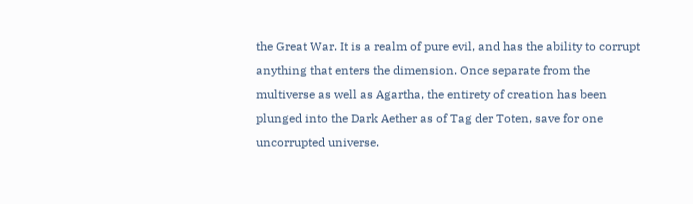the Great War. It is a realm of pure evil, and has the ability to corrupt anything that enters the dimension. Once separate from the multiverse as well as Agartha, the entirety of creation has been plunged into the Dark Aether as of Tag der Toten, save for one uncorrupted universe.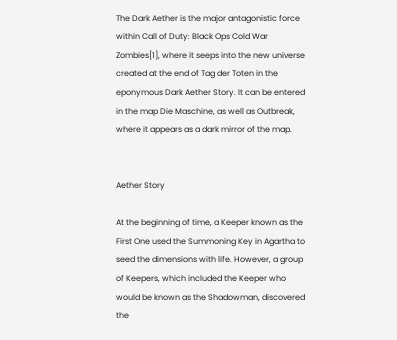The Dark Aether is the major antagonistic force within Call of Duty: Black Ops Cold War Zombies[1], where it seeps into the new universe created at the end of Tag der Toten in the eponymous Dark Aether Story. It can be entered in the map Die Maschine, as well as Outbreak, where it appears as a dark mirror of the map.


Aether Story

At the beginning of time, a Keeper known as the First One used the Summoning Key in Agartha to seed the dimensions with life. However, a group of Keepers, which included the Keeper who would be known as the Shadowman, discovered the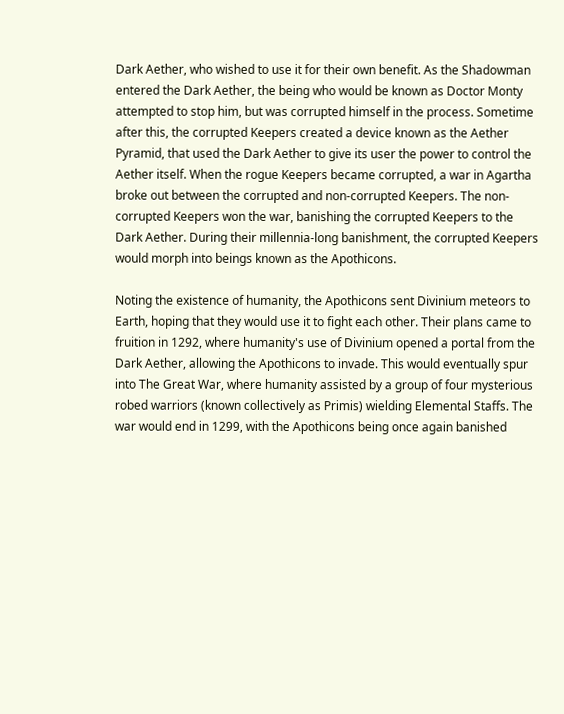Dark Aether, who wished to use it for their own benefit. As the Shadowman entered the Dark Aether, the being who would be known as Doctor Monty attempted to stop him, but was corrupted himself in the process. Sometime after this, the corrupted Keepers created a device known as the Aether Pyramid, that used the Dark Aether to give its user the power to control the Aether itself. When the rogue Keepers became corrupted, a war in Agartha broke out between the corrupted and non-corrupted Keepers. The non-corrupted Keepers won the war, banishing the corrupted Keepers to the Dark Aether. During their millennia-long banishment, the corrupted Keepers would morph into beings known as the Apothicons.

Noting the existence of humanity, the Apothicons sent Divinium meteors to Earth, hoping that they would use it to fight each other. Their plans came to fruition in 1292, where humanity's use of Divinium opened a portal from the Dark Aether, allowing the Apothicons to invade. This would eventually spur into The Great War, where humanity assisted by a group of four mysterious robed warriors (known collectively as Primis) wielding Elemental Staffs. The war would end in 1299, with the Apothicons being once again banished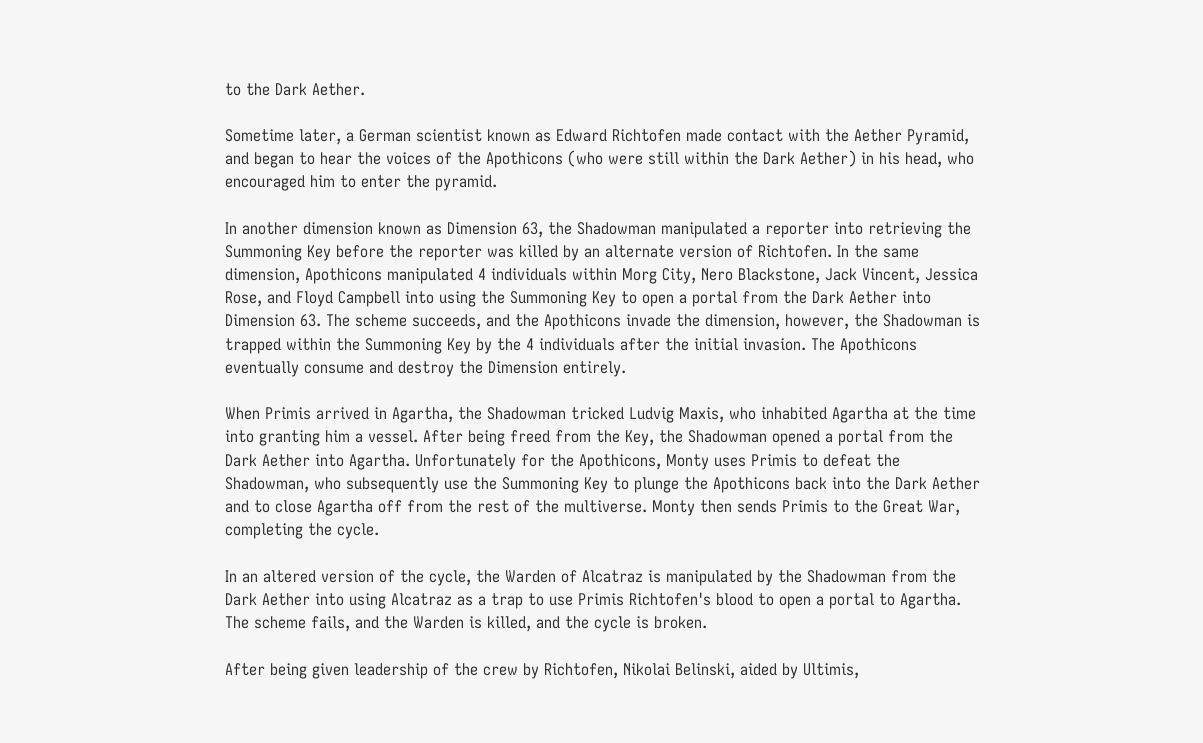to the Dark Aether.

Sometime later, a German scientist known as Edward Richtofen made contact with the Aether Pyramid, and began to hear the voices of the Apothicons (who were still within the Dark Aether) in his head, who encouraged him to enter the pyramid.

In another dimension known as Dimension 63, the Shadowman manipulated a reporter into retrieving the Summoning Key before the reporter was killed by an alternate version of Richtofen. In the same dimension, Apothicons manipulated 4 individuals within Morg City, Nero Blackstone, Jack Vincent, Jessica Rose, and Floyd Campbell into using the Summoning Key to open a portal from the Dark Aether into Dimension 63. The scheme succeeds, and the Apothicons invade the dimension, however, the Shadowman is trapped within the Summoning Key by the 4 individuals after the initial invasion. The Apothicons eventually consume and destroy the Dimension entirely.

When Primis arrived in Agartha, the Shadowman tricked Ludvig Maxis, who inhabited Agartha at the time into granting him a vessel. After being freed from the Key, the Shadowman opened a portal from the Dark Aether into Agartha. Unfortunately for the Apothicons, Monty uses Primis to defeat the Shadowman, who subsequently use the Summoning Key to plunge the Apothicons back into the Dark Aether and to close Agartha off from the rest of the multiverse. Monty then sends Primis to the Great War, completing the cycle.

In an altered version of the cycle, the Warden of Alcatraz is manipulated by the Shadowman from the Dark Aether into using Alcatraz as a trap to use Primis Richtofen's blood to open a portal to Agartha. The scheme fails, and the Warden is killed, and the cycle is broken.

After being given leadership of the crew by Richtofen, Nikolai Belinski, aided by Ultimis,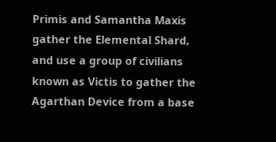Primis and Samantha Maxis gather the Elemental Shard, and use a group of civilians known as Victis to gather the Agarthan Device from a base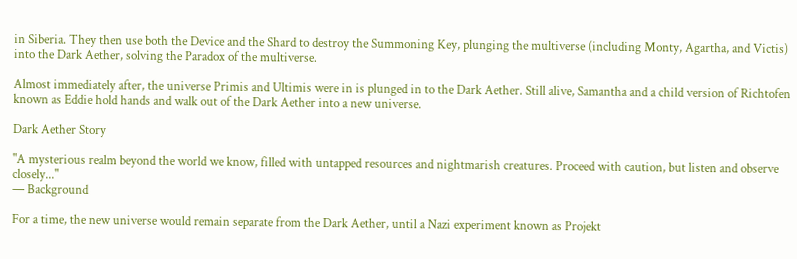in Siberia. They then use both the Device and the Shard to destroy the Summoning Key, plunging the multiverse (including Monty, Agartha, and Victis) into the Dark Aether, solving the Paradox of the multiverse.

Almost immediately after, the universe Primis and Ultimis were in is plunged in to the Dark Aether. Still alive, Samantha and a child version of Richtofen known as Eddie hold hands and walk out of the Dark Aether into a new universe.

Dark Aether Story

"A mysterious realm beyond the world we know, filled with untapped resources and nightmarish creatures. Proceed with caution, but listen and observe closely..."
— Background

For a time, the new universe would remain separate from the Dark Aether, until a Nazi experiment known as Projekt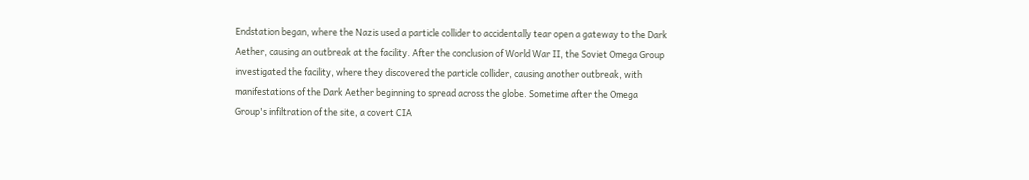Endstation began, where the Nazis used a particle collider to accidentally tear open a gateway to the Dark Aether, causing an outbreak at the facility. After the conclusion of World War II, the Soviet Omega Group investigated the facility, where they discovered the particle collider, causing another outbreak, with manifestations of the Dark Aether beginning to spread across the globe. Sometime after the Omega Group's infiltration of the site, a covert CIA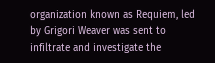organization known as Requiem, led by Grigori Weaver was sent to infiltrate and investigate the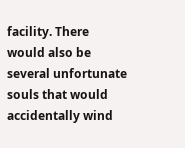facility. There would also be several unfortunate souls that would accidentally wind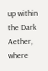up within the Dark Aether, where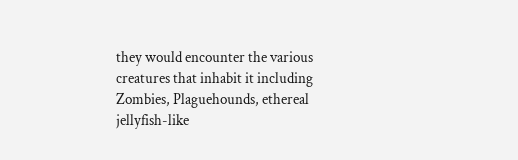they would encounter the various creatures that inhabit it including Zombies, Plaguehounds, ethereal jellyfish-like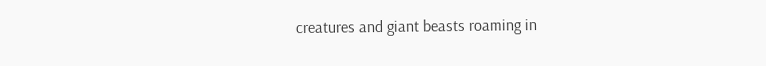creatures and giant beasts roaming in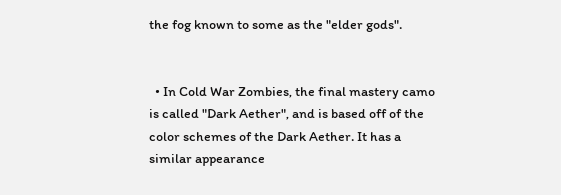the fog known to some as the "elder gods".


  • In Cold War Zombies, the final mastery camo is called "Dark Aether", and is based off of the color schemes of the Dark Aether. It has a similar appearance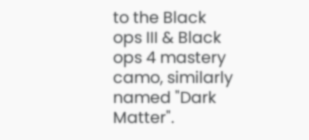to the Black ops III & Black ops 4 mastery camo, similarly named "Dark Matter".